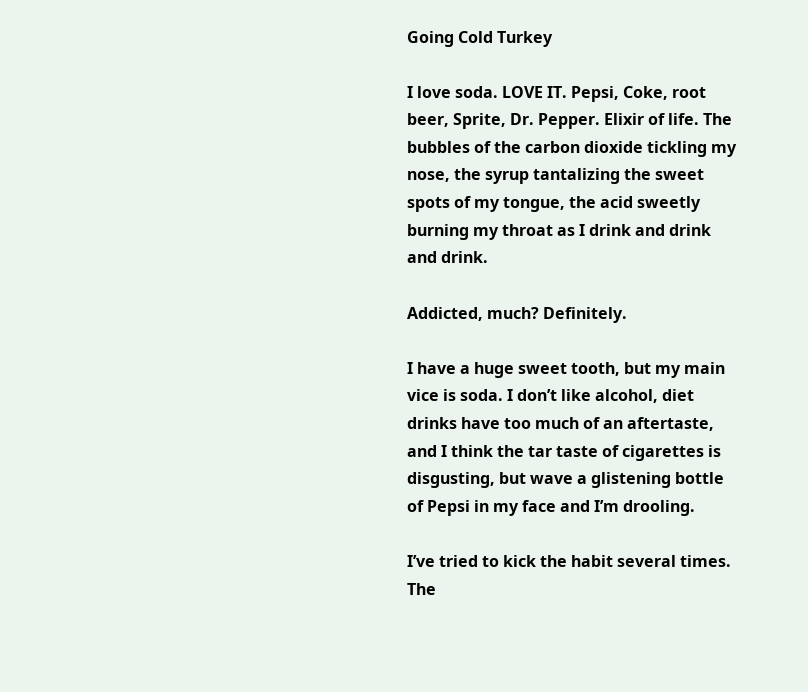Going Cold Turkey

I love soda. LOVE IT. Pepsi, Coke, root beer, Sprite, Dr. Pepper. Elixir of life. The bubbles of the carbon dioxide tickling my nose, the syrup tantalizing the sweet spots of my tongue, the acid sweetly burning my throat as I drink and drink and drink.

Addicted, much? Definitely.

I have a huge sweet tooth, but my main vice is soda. I don’t like alcohol, diet drinks have too much of an aftertaste, and I think the tar taste of cigarettes is disgusting, but wave a glistening bottle of Pepsi in my face and I’m drooling.

I’ve tried to kick the habit several times. The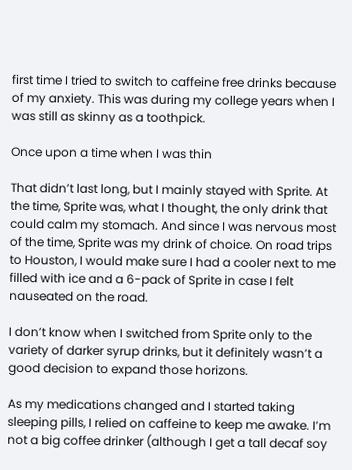first time I tried to switch to caffeine free drinks because of my anxiety. This was during my college years when I was still as skinny as a toothpick.

Once upon a time when I was thin

That didn’t last long, but I mainly stayed with Sprite. At the time, Sprite was, what I thought, the only drink that could calm my stomach. And since I was nervous most of the time, Sprite was my drink of choice. On road trips to Houston, I would make sure I had a cooler next to me filled with ice and a 6-pack of Sprite in case I felt nauseated on the road.

I don’t know when I switched from Sprite only to the variety of darker syrup drinks, but it definitely wasn’t a good decision to expand those horizons.

As my medications changed and I started taking sleeping pills, I relied on caffeine to keep me awake. I’m not a big coffee drinker (although I get a tall decaf soy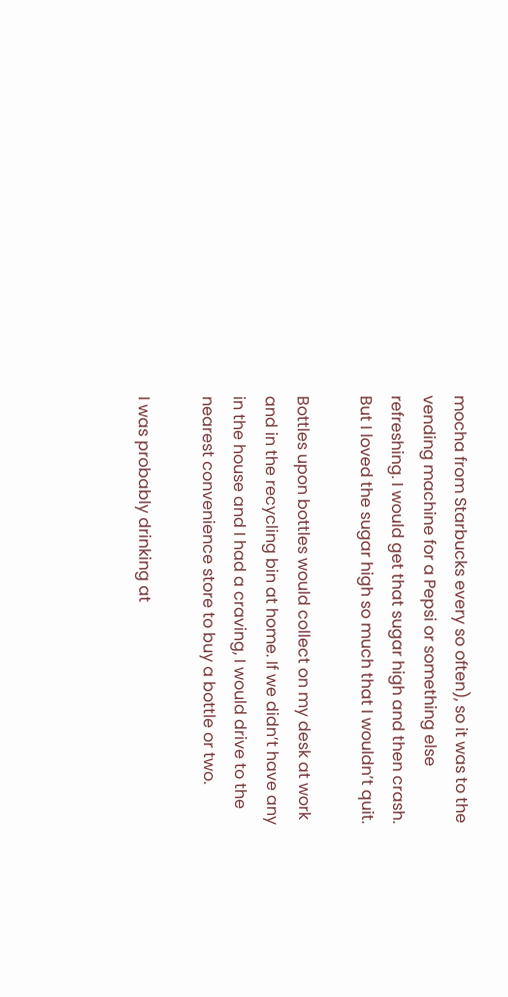mocha from Starbucks every so often), so it was to the vending machine for a Pepsi or something else refreshing. I would get that sugar high and then crash. But I loved the sugar high so much that I wouldn’t quit.

Bottles upon bottles would collect on my desk at work and in the recycling bin at home. If we didn’t have any in the house and I had a craving, I would drive to the nearest convenience store to buy a bottle or two.

I was probably drinking at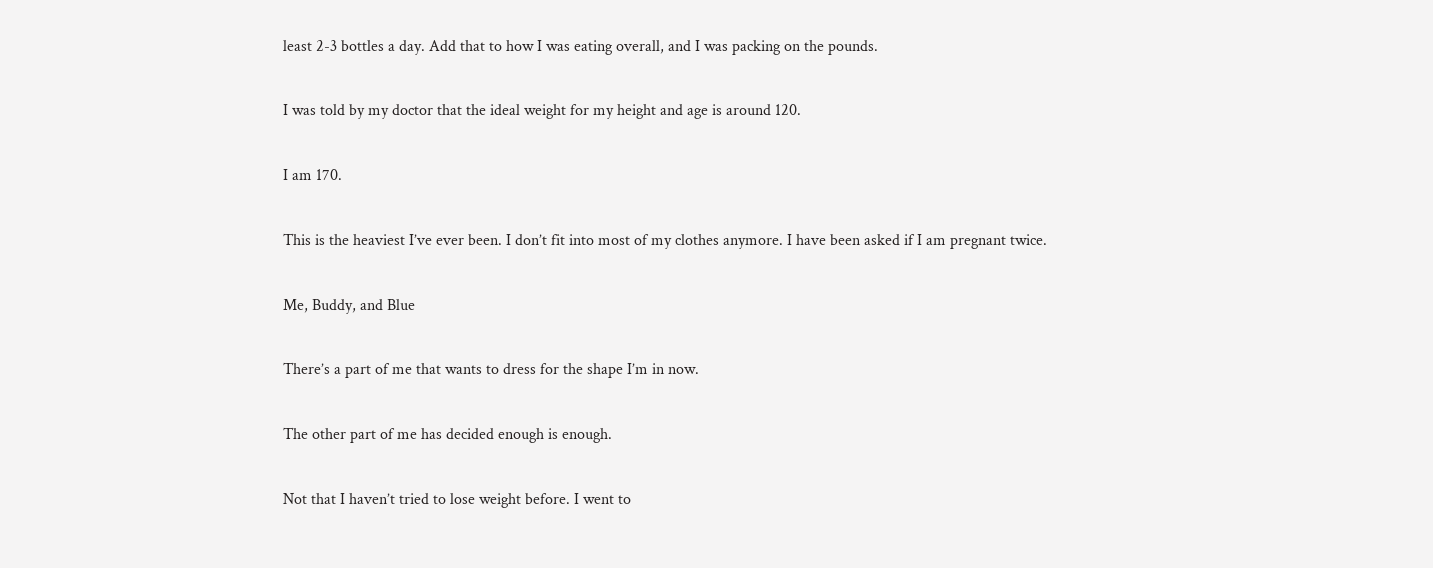least 2-3 bottles a day. Add that to how I was eating overall, and I was packing on the pounds.

I was told by my doctor that the ideal weight for my height and age is around 120.

I am 170.

This is the heaviest I’ve ever been. I don’t fit into most of my clothes anymore. I have been asked if I am pregnant twice.

Me, Buddy, and Blue

There’s a part of me that wants to dress for the shape I’m in now.

The other part of me has decided enough is enough.

Not that I haven’t tried to lose weight before. I went to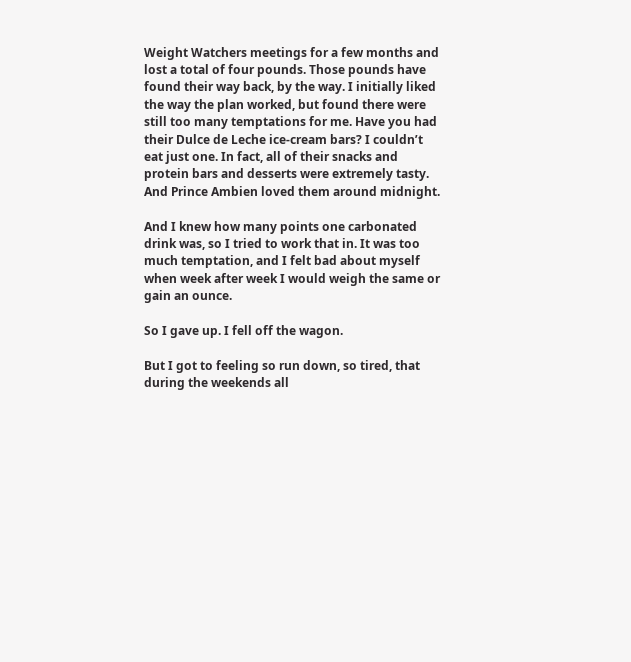Weight Watchers meetings for a few months and lost a total of four pounds. Those pounds have found their way back, by the way. I initially liked the way the plan worked, but found there were still too many temptations for me. Have you had their Dulce de Leche ice-cream bars? I couldn’t eat just one. In fact, all of their snacks and protein bars and desserts were extremely tasty. And Prince Ambien loved them around midnight.

And I knew how many points one carbonated drink was, so I tried to work that in. It was too much temptation, and I felt bad about myself when week after week I would weigh the same or gain an ounce.

So I gave up. I fell off the wagon.

But I got to feeling so run down, so tired, that during the weekends all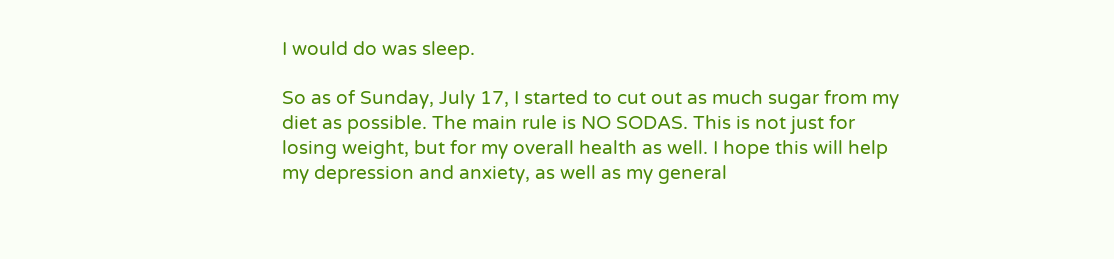I would do was sleep.

So as of Sunday, July 17, I started to cut out as much sugar from my diet as possible. The main rule is NO SODAS. This is not just for losing weight, but for my overall health as well. I hope this will help my depression and anxiety, as well as my general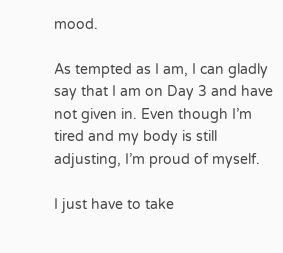mood.

As tempted as I am, I can gladly say that I am on Day 3 and have not given in. Even though I’m tired and my body is still adjusting, I’m proud of myself.

I just have to take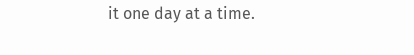it one day at a time.